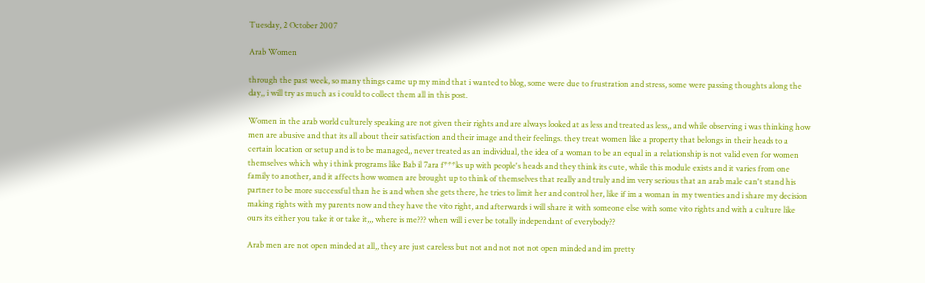Tuesday, 2 October 2007

Arab Women

through the past week, so many things came up my mind that i wanted to blog, some were due to frustration and stress, some were passing thoughts along the day,, i will try as much as i could to collect them all in this post.

Women in the arab world culturely speaking are not given their rights and are always looked at as less and treated as less,, and while observing i was thinking how men are abusive and that its all about their satisfaction and their image and their feelings. they treat women like a property that belongs in their heads to a certain location or setup and is to be managed,, never treated as an individual, the idea of a woman to be an equal in a relationship is not valid even for women themselves which why i think programs like Bab il 7ara f***ks up with people's heads and they think its cute, while this module exists and it varies from one family to another, and it affects how women are brought up to think of themselves that really and truly and im very serious that an arab male can't stand his partner to be more successful than he is and when she gets there, he tries to limit her and control her, like if im a woman in my twenties and i share my decision making rights with my parents now and they have the vito right, and afterwards i will share it with someone else with some vito rights and with a culture like ours its either you take it or take it,,, where is me??? when will i ever be totally independant of everybody??

Arab men are not open minded at all,, they are just careless but not and not not not open minded and im pretty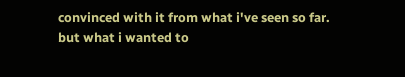convinced with it from what i've seen so far. but what i wanted to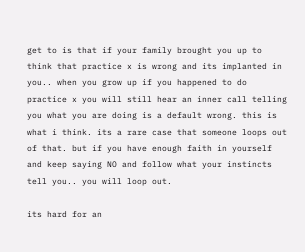get to is that if your family brought you up to think that practice x is wrong and its implanted in you.. when you grow up if you happened to do practice x you will still hear an inner call telling you what you are doing is a default wrong. this is what i think. its a rare case that someone loops out of that. but if you have enough faith in yourself and keep saying NO and follow what your instincts tell you.. you will loop out.

its hard for an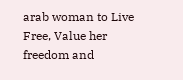arab woman to Live Free, Value her freedom and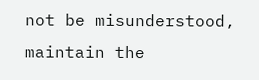not be misunderstood, maintain the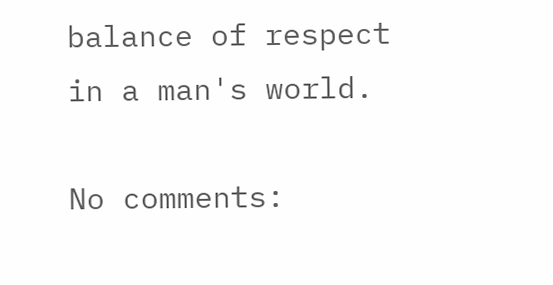balance of respect in a man's world.

No comments: